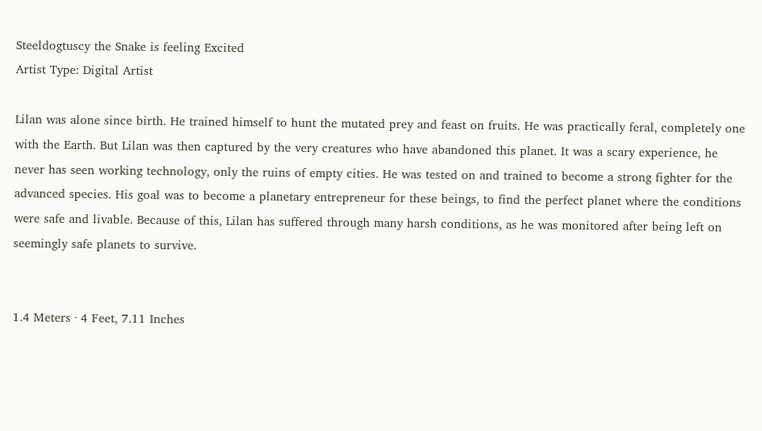Steeldogtuscy the Snake is feeling Excited
Artist Type: Digital Artist

Lilan was alone since birth. He trained himself to hunt the mutated prey and feast on fruits. He was practically feral, completely one with the Earth. But Lilan was then captured by the very creatures who have abandoned this planet. It was a scary experience, he never has seen working technology, only the ruins of empty cities. He was tested on and trained to become a strong fighter for the advanced species. His goal was to become a planetary entrepreneur for these beings, to find the perfect planet where the conditions were safe and livable. Because of this, Lilan has suffered through many harsh conditions, as he was monitored after being left on seemingly safe planets to survive.


1.4 Meters · 4 Feet, 7.11 Inches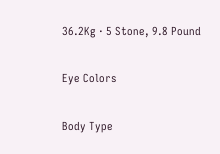36.2Kg · 5 Stone, 9.8 Pound

Eye Colors

Body Type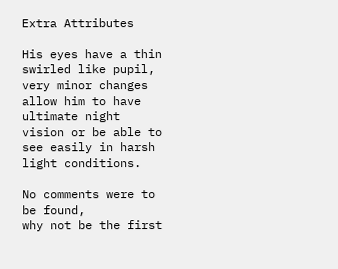Extra Attributes

His eyes have a thin swirled like pupil, very minor changes allow him to have ultimate night vision or be able to see easily in harsh light conditions.

No comments were to be found,
why not be the first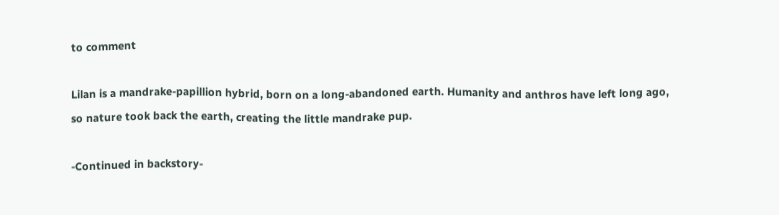to comment

Lilan is a mandrake-papillion hybrid, born on a long-abandoned earth. Humanity and anthros have left long ago, so nature took back the earth, creating the little mandrake pup.

-Continued in backstory-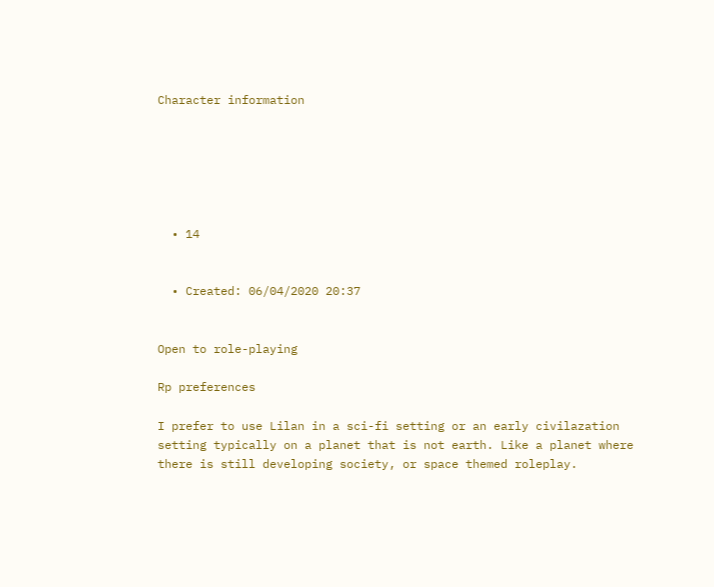Character information






  • 14


  • Created: 06/04/2020 20:37


Open to role-playing

Rp preferences

I prefer to use Lilan in a sci-fi setting or an early civilazation setting typically on a planet that is not earth. Like a planet where there is still developing society, or space themed roleplay.